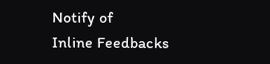Notify of
Inline Feedbacks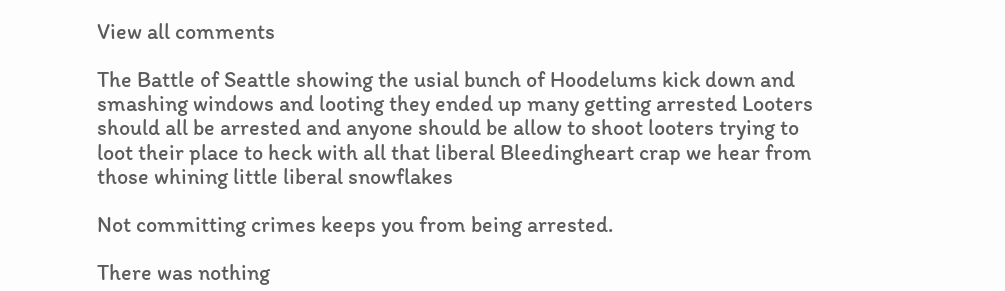View all comments

The Battle of Seattle showing the usial bunch of Hoodelums kick down and smashing windows and looting they ended up many getting arrested Looters should all be arrested and anyone should be allow to shoot looters trying to loot their place to heck with all that liberal Bleedingheart crap we hear from those whining little liberal snowflakes

Not committing crimes keeps you from being arrested.

There was nothing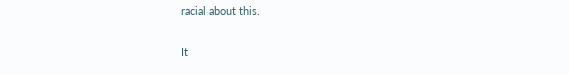racial about this.

It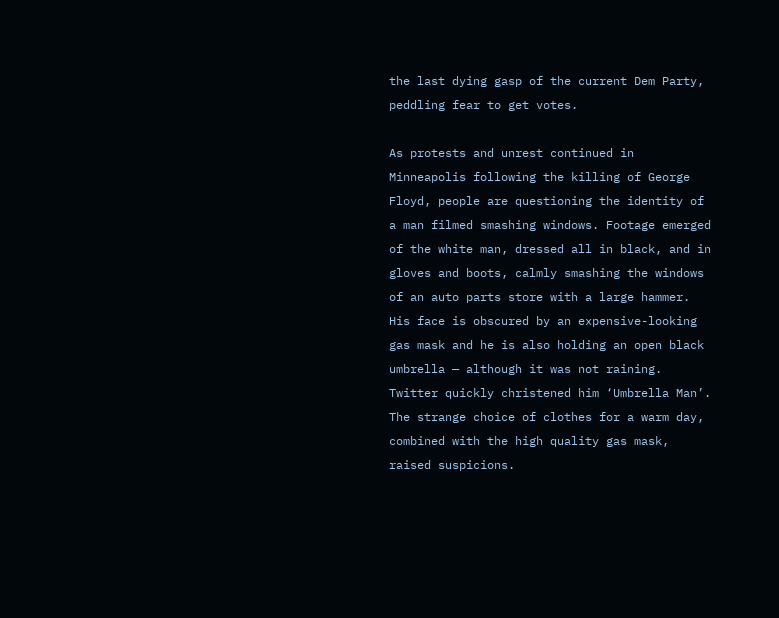the last dying gasp of the current Dem Party, peddling fear to get votes.

As protests and unrest continued in Minneapolis following the killing of George Floyd, people are questioning the identity of a man filmed smashing windows. Footage emerged of the white man, dressed all in black, and in gloves and boots, calmly smashing the windows of an auto parts store with a large hammer. His face is obscured by an expensive-looking gas mask and he is also holding an open black umbrella — although it was not raining. Twitter quickly christened him ‘Umbrella Man’. The strange choice of clothes for a warm day, combined with the high quality gas mask, raised suspicions.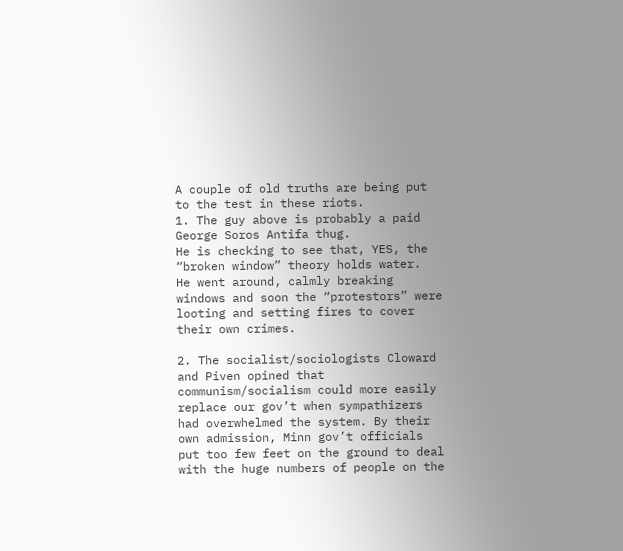A couple of old truths are being put to the test in these riots.
1. The guy above is probably a paid George Soros Antifa thug.
He is checking to see that, YES, the “broken window” theory holds water.
He went around, calmly breaking windows and soon the “protestors” were looting and setting fires to cover their own crimes.

2. The socialist/sociologists Cloward and Piven opined that communism/socialism could more easily replace our gov’t when sympathizers had overwhelmed the system. By their own admission, Minn gov’t officials put too few feet on the ground to deal with the huge numbers of people on the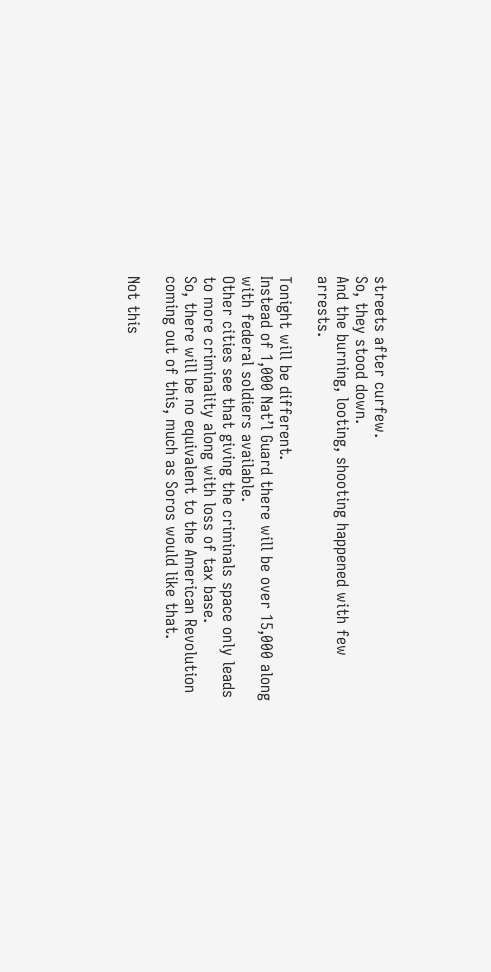streets after curfew.
So, they stood down.
And the burning, looting, shooting happened with few arrests.

Tonight will be different.
Instead of 1,000 Nat’l Guard there will be over 15,000 along with federal soldiers available.
Other cities see that giving the criminals space only leads to more criminality along with loss of tax base.
So, there will be no equivalent to the American Revolution coming out of this, much as Soros would like that.

Not this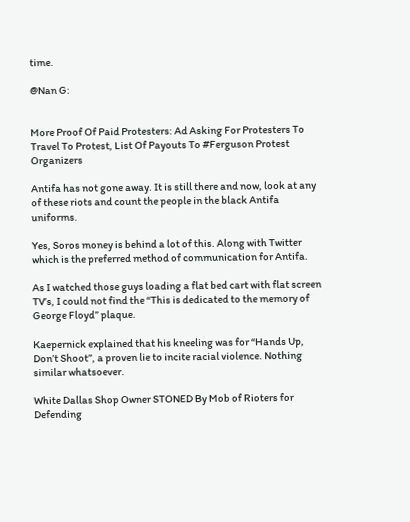time.

@Nan G:


More Proof Of Paid Protesters: Ad Asking For Protesters To Travel To Protest, List Of Payouts To #Ferguson Protest Organizers

Antifa has not gone away. It is still there and now, look at any of these riots and count the people in the black Antifa uniforms.

Yes, Soros money is behind a lot of this. Along with Twitter which is the preferred method of communication for Antifa.

As I watched those guys loading a flat bed cart with flat screen TV’s, I could not find the “This is dedicated to the memory of George Floyd” plaque.

Kaepernick explained that his kneeling was for “Hands Up, Don’t Shoot”, a proven lie to incite racial violence. Nothing similar whatsoever.

White Dallas Shop Owner STONED By Mob of Rioters for Defending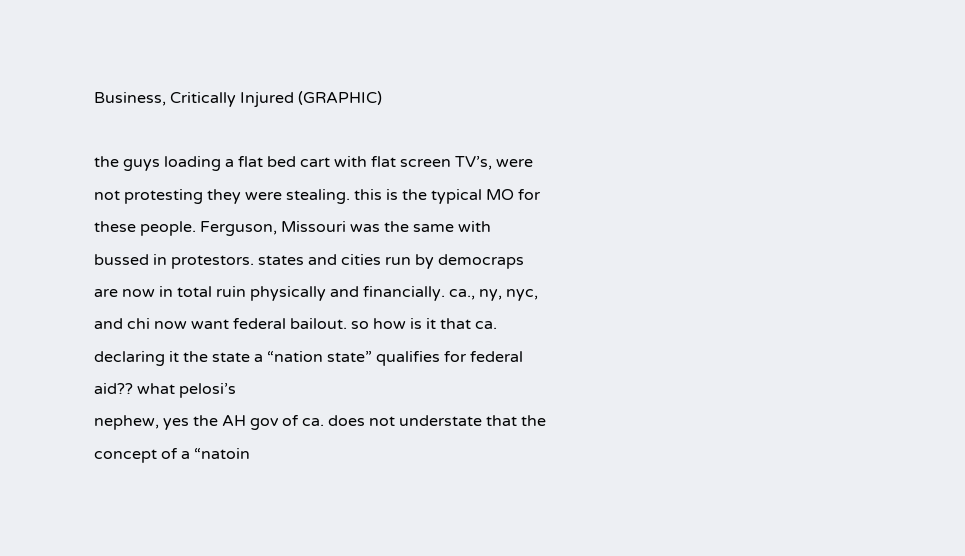Business, Critically Injured (GRAPHIC)

the guys loading a flat bed cart with flat screen TV’s, were not protesting they were stealing. this is the typical MO for these people. Ferguson, Missouri was the same with bussed in protestors. states and cities run by democraps are now in total ruin physically and financially. ca., ny, nyc, and chi now want federal bailout. so how is it that ca. declaring it the state a “nation state” qualifies for federal aid?? what pelosi’s
nephew, yes the AH gov of ca. does not understate that the concept of a “natoin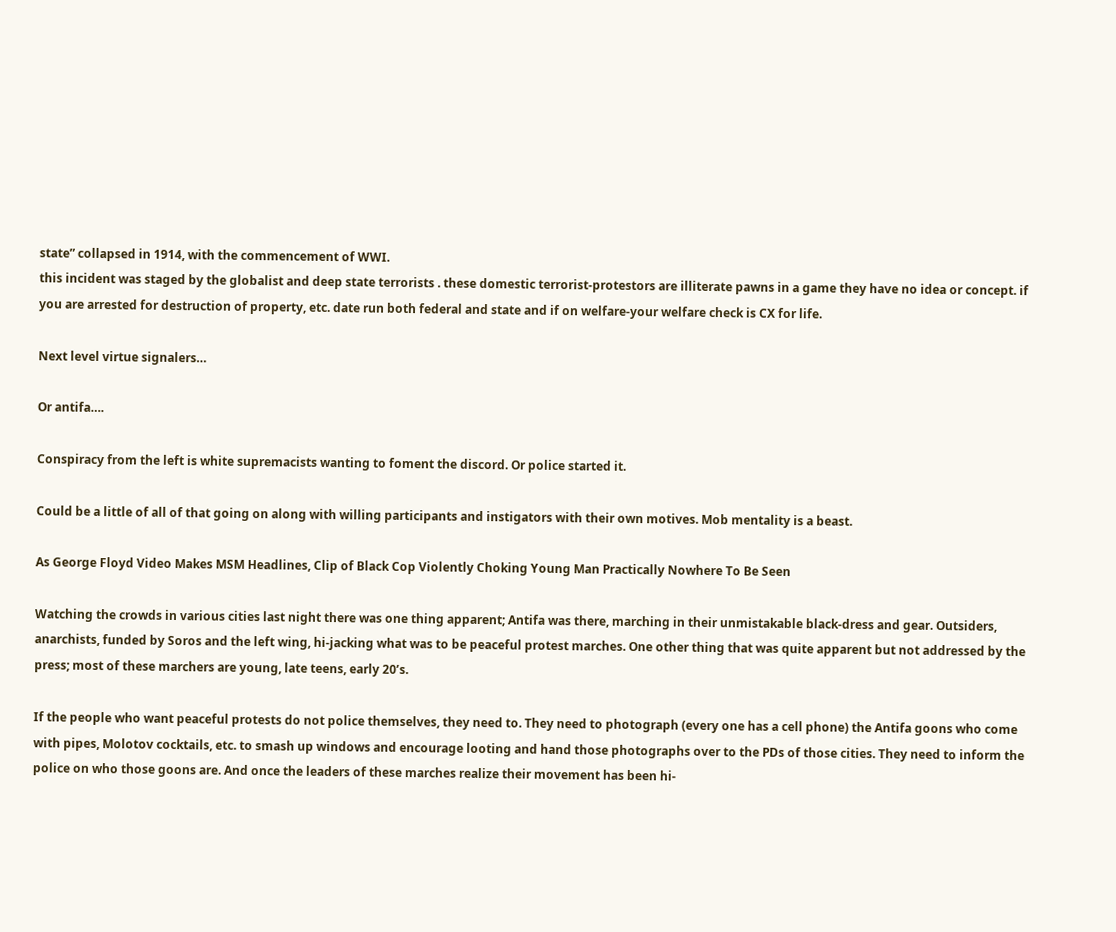state” collapsed in 1914, with the commencement of WWI.
this incident was staged by the globalist and deep state terrorists . these domestic terrorist-protestors are illiterate pawns in a game they have no idea or concept. if you are arrested for destruction of property, etc. date run both federal and state and if on welfare-your welfare check is CX for life.

Next level virtue signalers…

Or antifa….

Conspiracy from the left is white supremacists wanting to foment the discord. Or police started it.

Could be a little of all of that going on along with willing participants and instigators with their own motives. Mob mentality is a beast.

As George Floyd Video Makes MSM Headlines, Clip of Black Cop Violently Choking Young Man Practically Nowhere To Be Seen

Watching the crowds in various cities last night there was one thing apparent; Antifa was there, marching in their unmistakable black-dress and gear. Outsiders, anarchists, funded by Soros and the left wing, hi-jacking what was to be peaceful protest marches. One other thing that was quite apparent but not addressed by the press; most of these marchers are young, late teens, early 20’s.

If the people who want peaceful protests do not police themselves, they need to. They need to photograph (every one has a cell phone) the Antifa goons who come with pipes, Molotov cocktails, etc. to smash up windows and encourage looting and hand those photographs over to the PDs of those cities. They need to inform the police on who those goons are. And once the leaders of these marches realize their movement has been hi-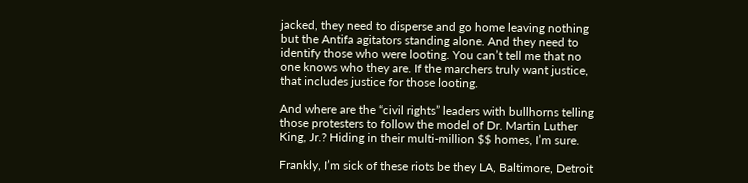jacked, they need to disperse and go home leaving nothing but the Antifa agitators standing alone. And they need to identify those who were looting. You can’t tell me that no one knows who they are. If the marchers truly want justice, that includes justice for those looting.

And where are the “civil rights” leaders with bullhorns telling those protesters to follow the model of Dr. Martin Luther King, Jr.? Hiding in their multi-million $$ homes, I’m sure.

Frankly, I’m sick of these riots be they LA, Baltimore, Detroit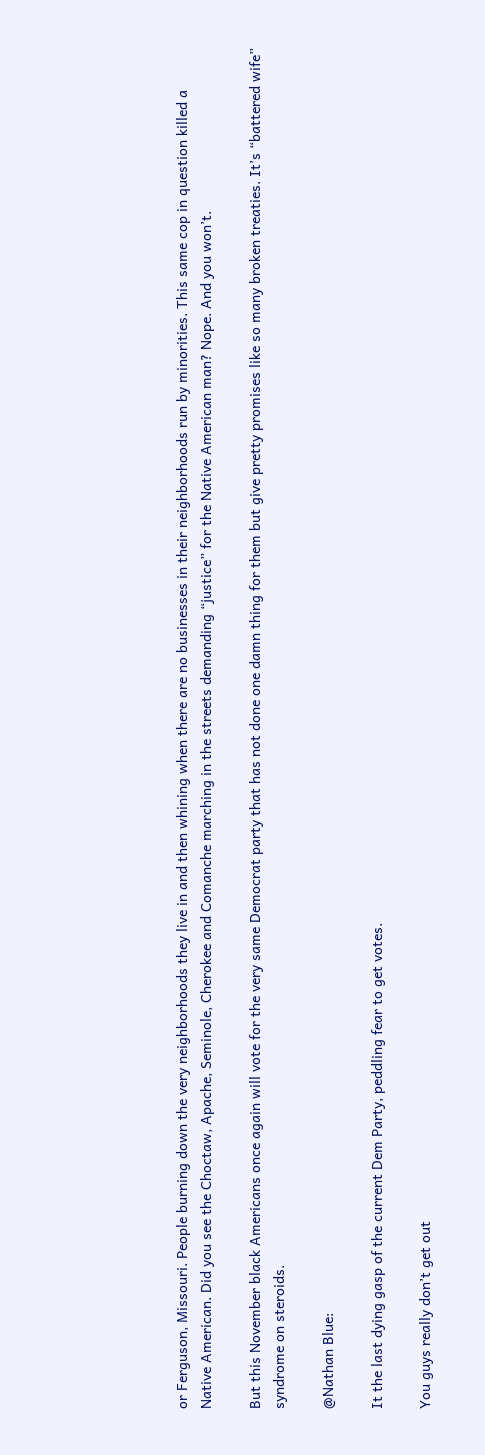or Ferguson, Missouri. People burning down the very neighborhoods they live in and then whining when there are no businesses in their neighborhoods run by minorities. This same cop in question killed a Native American. Did you see the Choctaw, Apache, Seminole, Cherokee and Comanche marching in the streets demanding “justice” for the Native American man? Nope. And you won’t.

But this November black Americans once again will vote for the very same Democrat party that has not done one damn thing for them but give pretty promises like so many broken treaties. It’s “battered wife” syndrome on steroids.

@Nathan Blue:

It the last dying gasp of the current Dem Party, peddling fear to get votes.

You guys really don’t get out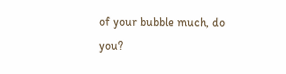of your bubble much, do you?